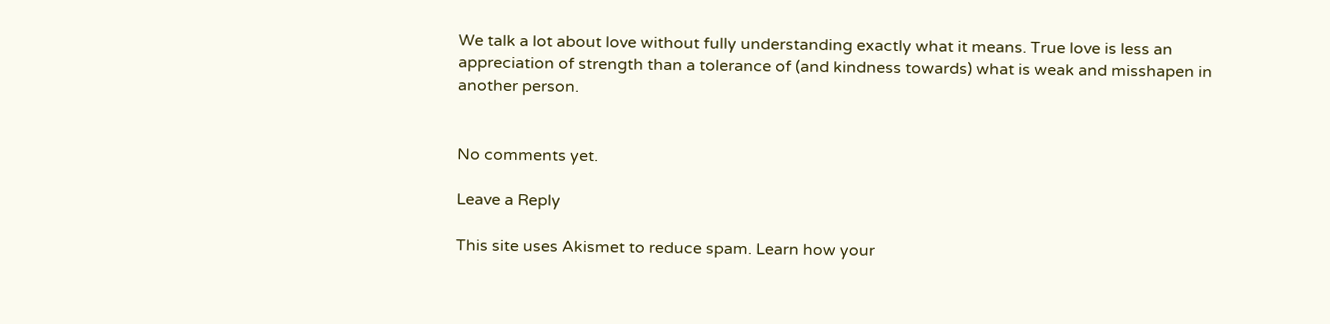We talk a lot about love without fully understanding exactly what it means. True love is less an appreciation of strength than a tolerance of (and kindness towards) what is weak and misshapen in another person.


No comments yet.

Leave a Reply

This site uses Akismet to reduce spam. Learn how your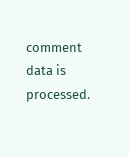comment data is processed.